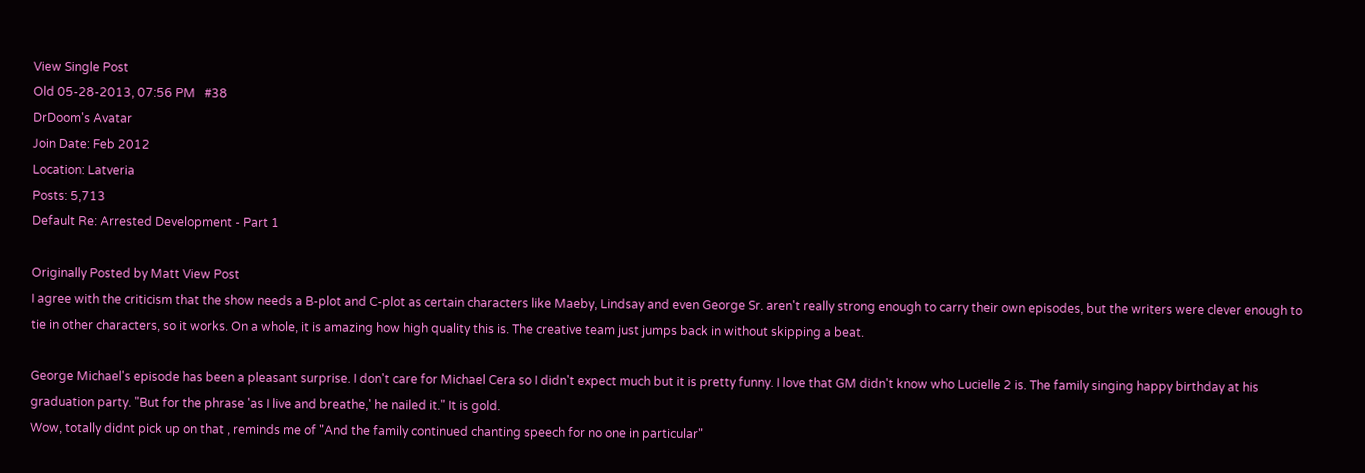View Single Post
Old 05-28-2013, 07:56 PM   #38
DrDoom's Avatar
Join Date: Feb 2012
Location: Latveria
Posts: 5,713
Default Re: Arrested Development - Part 1

Originally Posted by Matt View Post
I agree with the criticism that the show needs a B-plot and C-plot as certain characters like Maeby, Lindsay and even George Sr. aren't really strong enough to carry their own episodes, but the writers were clever enough to tie in other characters, so it works. On a whole, it is amazing how high quality this is. The creative team just jumps back in without skipping a beat.

George Michael's episode has been a pleasant surprise. I don't care for Michael Cera so I didn't expect much but it is pretty funny. I love that GM didn't know who Lucielle 2 is. The family singing happy birthday at his graduation party. "But for the phrase 'as I live and breathe,' he nailed it." It is gold.
Wow, totally didnt pick up on that , reminds me of "And the family continued chanting speech for no one in particular"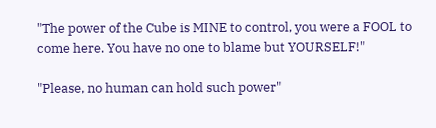"The power of the Cube is MINE to control, you were a FOOL to come here. You have no one to blame but YOURSELF!"

"Please, no human can hold such power"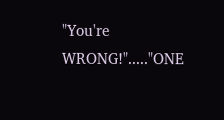"You're WRONG!"....."ONE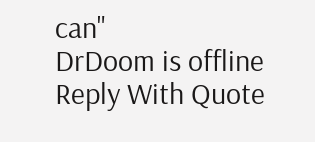can"
DrDoom is offline   Reply With Quote